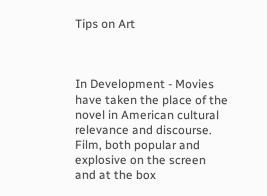Tips on Art



In Development - Movies have taken the place of the novel in American cultural relevance and discourse. Film, both popular and explosive on the screen and at the box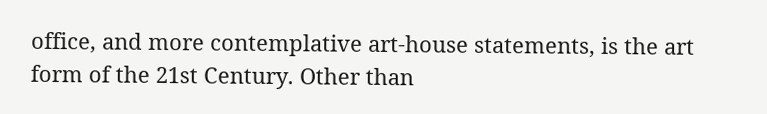office, and more contemplative art-house statements, is the art form of the 21st Century. Other than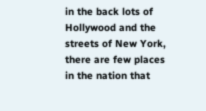in the back lots of Hollywood and the streets of New York, there are few places in the nation that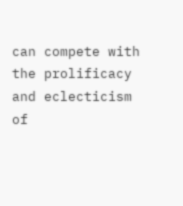can compete with the prolificacy and eclecticism of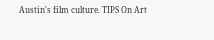Austin's film culture. TIPS On Art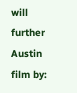will further Austin film by: